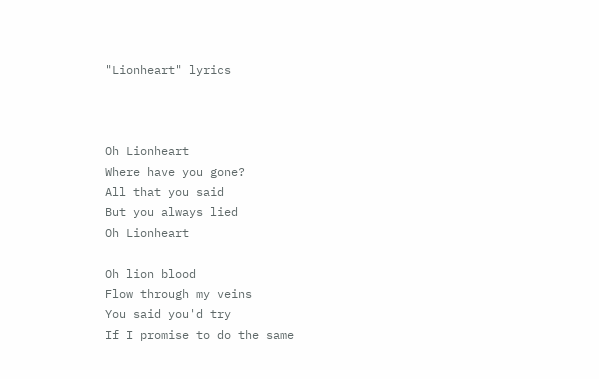"Lionheart" lyrics



Oh Lionheart
Where have you gone?
All that you said
But you always lied
Oh Lionheart

Oh lion blood
Flow through my veins
You said you'd try
If I promise to do the same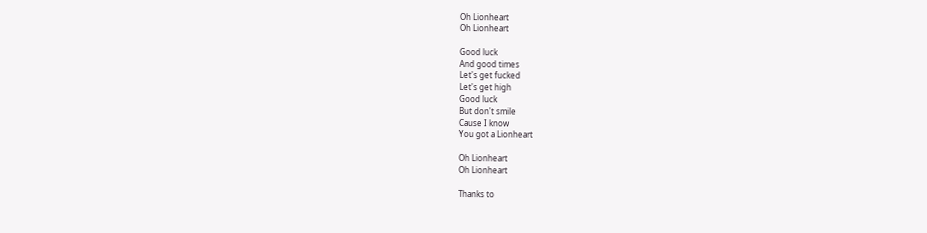Oh Lionheart
Oh Lionheart

Good luck
And good times
Let's get fucked
Let's get high
Good luck
But don't smile
Cause I know
You got a Lionheart

Oh Lionheart
Oh Lionheart

Thanks to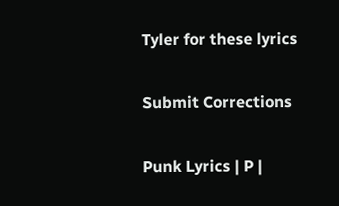Tyler for these lyrics

Submit Corrections

Punk Lyrics | P |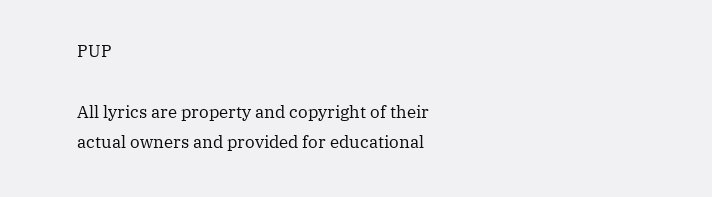PUP

All lyrics are property and copyright of their actual owners and provided for educational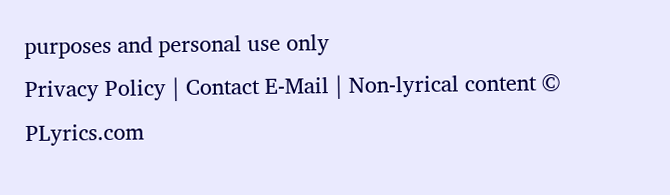purposes and personal use only
Privacy Policy | Contact E-Mail | Non-lyrical content © PLyrics.com